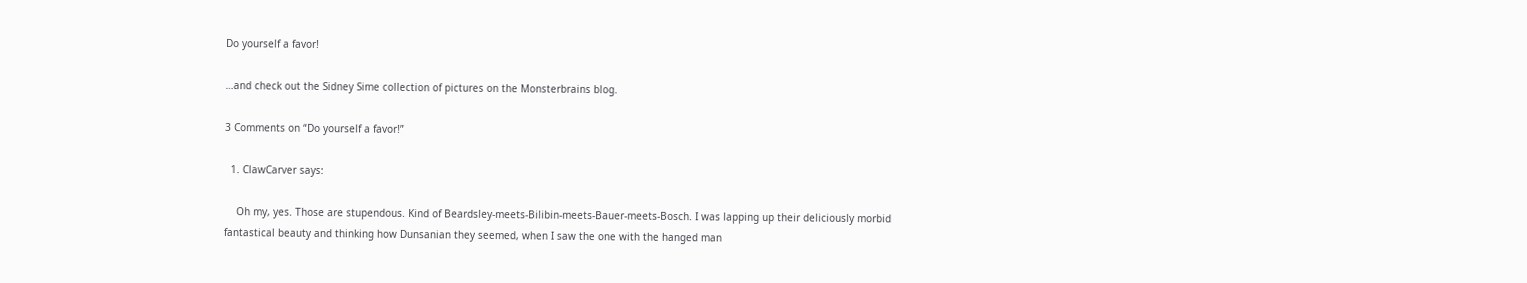Do yourself a favor!

…and check out the Sidney Sime collection of pictures on the Monsterbrains blog.

3 Comments on “Do yourself a favor!”

  1. ClawCarver says:

    Oh my, yes. Those are stupendous. Kind of Beardsley-meets-Bilibin-meets-Bauer-meets-Bosch. I was lapping up their deliciously morbid fantastical beauty and thinking how Dunsanian they seemed, when I saw the one with the hanged man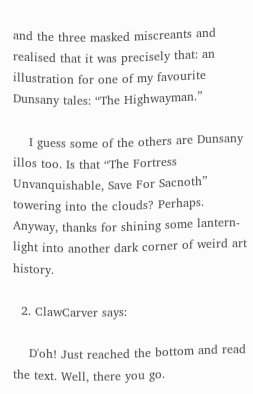and the three masked miscreants and realised that it was precisely that: an illustration for one of my favourite Dunsany tales: “The Highwayman.”

    I guess some of the others are Dunsany illos too. Is that “The Fortress Unvanquishable, Save For Sacnoth” towering into the clouds? Perhaps. Anyway, thanks for shining some lantern-light into another dark corner of weird art history.

  2. ClawCarver says:

    D'oh! Just reached the bottom and read the text. Well, there you go.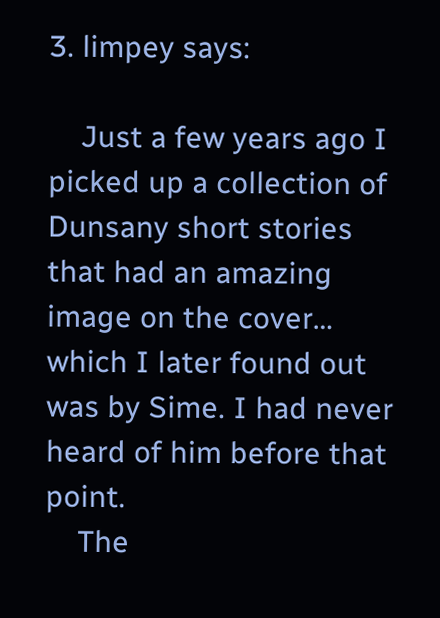3. limpey says:

    Just a few years ago I picked up a collection of Dunsany short stories that had an amazing image on the cover… which I later found out was by Sime. I had never heard of him before that point.
    The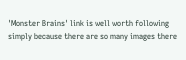'Monster Brains' link is well worth following simply because there are so many images there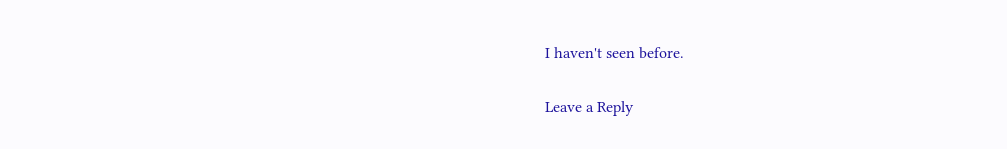I haven't seen before.

Leave a Reply